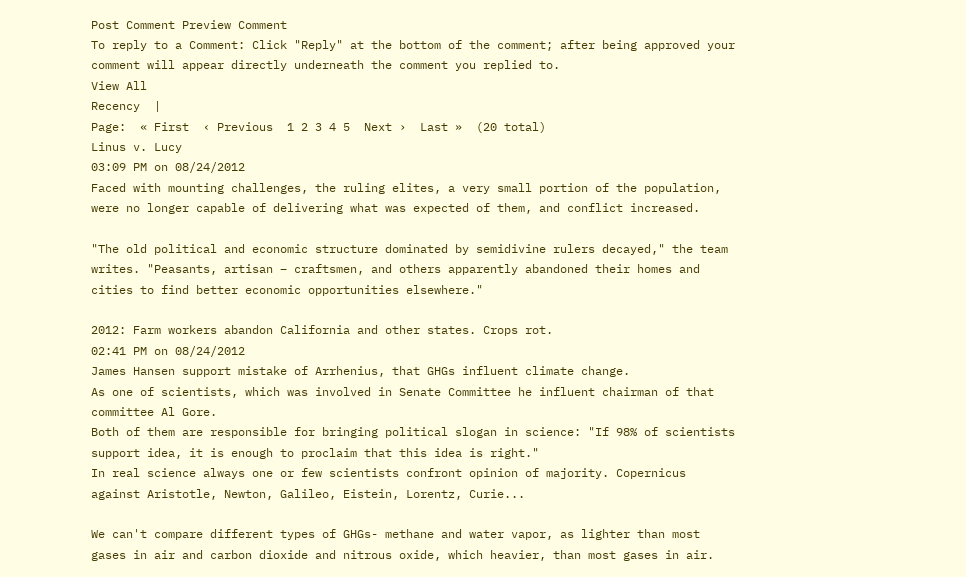Post Comment Preview Comment
To reply to a Comment: Click "Reply" at the bottom of the comment; after being approved your comment will appear directly underneath the comment you replied to.
View All
Recency  |
Page:  « First  ‹ Previous  1 2 3 4 5  Next ›  Last »  (20 total)
Linus v. Lucy
03:09 PM on 08/24/2012
Faced with mounting challenges, the ruling elites, a very small portion of the population, were no longer capable of delivering what was expected of them, and conflict increased.

"The old political and economic structure dominated by semidivine rulers decayed," the team writes. "Peasants, artisan – craftsmen, and others apparently abandoned their homes and cities to find better economic opportunities elsewhere."

2012: Farm workers abandon California and other states. Crops rot.
02:41 PM on 08/24/2012
James Hansen support mistake of Arrhenius, that GHGs influent climate change.
As one of scientists, which was involved in Senate Committee he influent chairman of that committee Al Gore.
Both of them are responsible for bringing political slogan in science: "If 98% of scientists support idea, it is enough to proclaim that this idea is right."
In real science always one or few scientists confront opinion of majority. Copernicus against Aristotle, Newton, Galileo, Eistein, Lorentz, Curie...

We can't compare different types of GHGs- methane and water vapor, as lighter than most gases in air and carbon dioxide and nitrous oxide, which heavier, than most gases in air.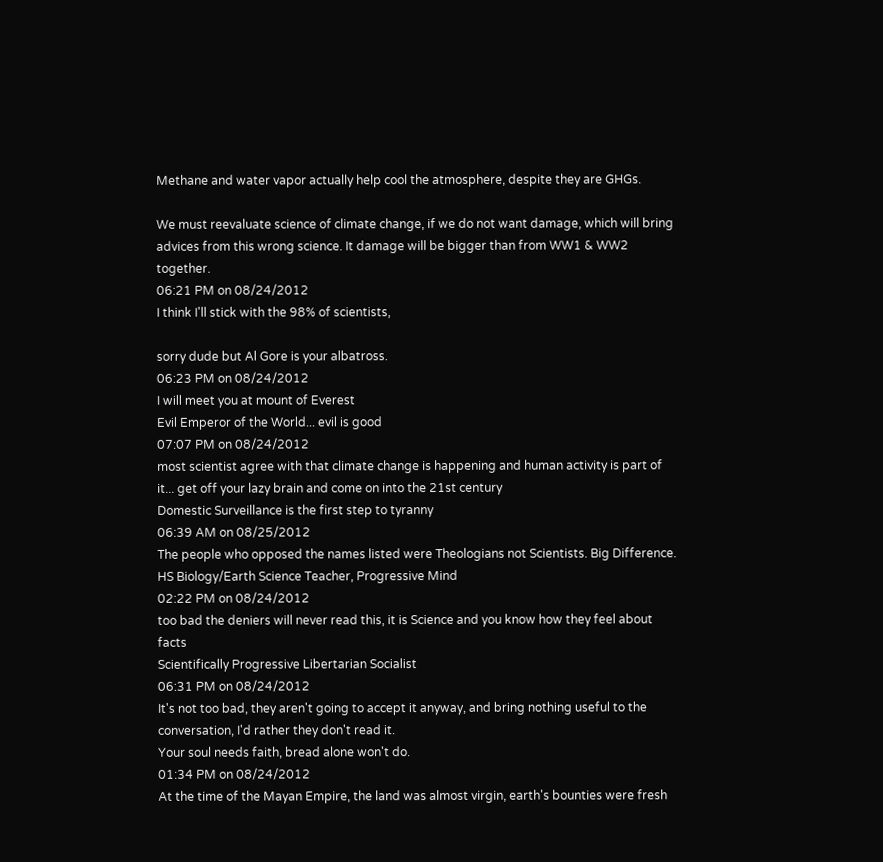Methane and water vapor actually help cool the atmosphere, despite they are GHGs.

We must reevaluate science of climate change, if we do not want damage, which will bring advices from this wrong science. It damage will be bigger than from WW1 & WW2 together.
06:21 PM on 08/24/2012
I think I'll stick with the 98% of scientists,

sorry dude but Al Gore is your albatross.
06:23 PM on 08/24/2012
I will meet you at mount of Everest
Evil Emperor of the World... evil is good
07:07 PM on 08/24/2012
most scientist agree with that climate change is happening and human activity is part of it... get off your lazy brain and come on into the 21st century
Domestic Surveillance is the first step to tyranny
06:39 AM on 08/25/2012
The people who opposed the names listed were Theologians not Scientists. Big Difference.
HS Biology/Earth Science Teacher, Progressive Mind
02:22 PM on 08/24/2012
too bad the deniers will never read this, it is Science and you know how they feel about facts
Scientifically Progressive Libertarian Socialist
06:31 PM on 08/24/2012
It's not too bad, they aren't going to accept it anyway, and bring nothing useful to the conversation, I'd rather they don't read it.
Your soul needs faith, bread alone won't do.
01:34 PM on 08/24/2012
At the time of the Mayan Empire, the land was almost virgin, earth's bounties were fresh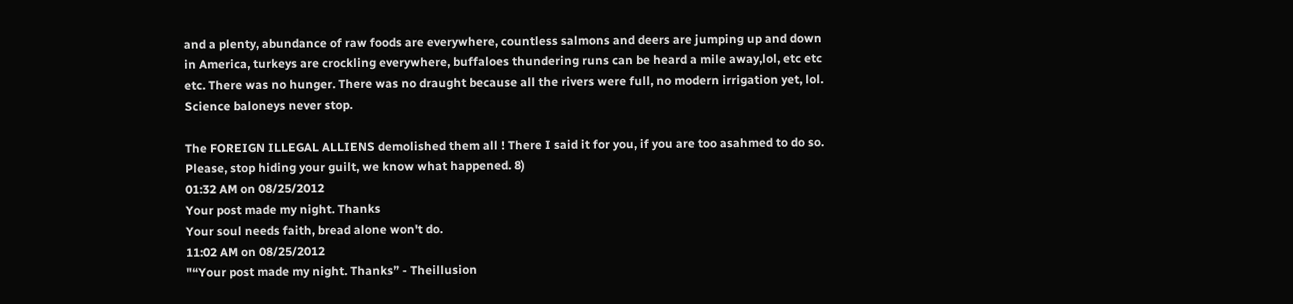and a plenty, abundance of raw foods are everywhere, countless salmons and deers are jumping up and down in America, turkeys are crockling everywhere, buffaloes thundering runs can be heard a mile away,lol, etc etc etc. There was no hunger. There was no draught because all the rivers were full, no modern irrigation yet, lol. Science baloneys never stop.

The FOREIGN ILLEGAL ALLIENS demolished them all ! There I said it for you, if you are too asahmed to do so. Please, stop hiding your guilt, we know what happened. 8)
01:32 AM on 08/25/2012
Your post made my night. Thanks
Your soul needs faith, bread alone won't do.
11:02 AM on 08/25/2012
"“Your post made my night. Thanks” - Theillusion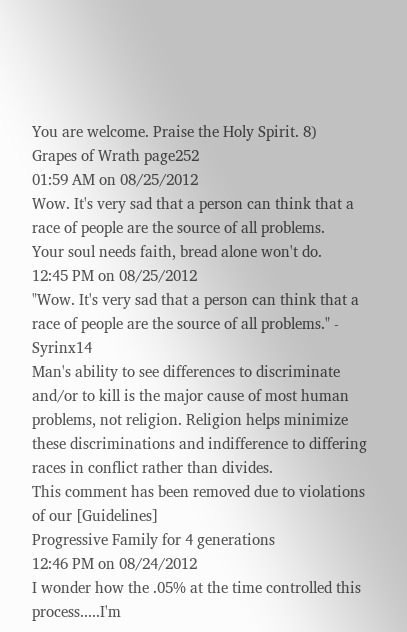You are welcome. Praise the Holy Spirit. 8)
Grapes of Wrath page252
01:59 AM on 08/25/2012
Wow. It's very sad that a person can think that a race of people are the source of all problems.
Your soul needs faith, bread alone won't do.
12:45 PM on 08/25/2012
"Wow. It's very sad that a person can think that a race of people are the source of all problems." - Syrinx14
Man's ability to see differences to discriminate and/or to kill is the major cause of most human problems, not religion. Religion helps minimize these discriminations and indifference to differing races in conflict rather than divides.
This comment has been removed due to violations of our [Guidelines]
Progressive Family for 4 generations
12:46 PM on 08/24/2012
I wonder how the .05% at the time controlled this process.....I'm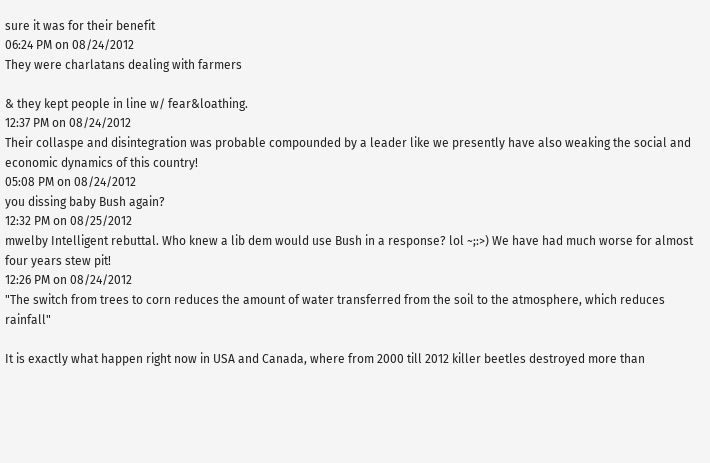sure it was for their benefit
06:24 PM on 08/24/2012
They were charlatans dealing with farmers

& they kept people in line w/ fear&loathing.
12:37 PM on 08/24/2012
Their collaspe and disintegration was probable compounded by a leader like we presently have also weaking the social and economic dynamics of this country!
05:08 PM on 08/24/2012
you dissing baby Bush again?
12:32 PM on 08/25/2012
mwelby Intelligent rebuttal. Who knew a lib dem would use Bush in a response? lol ~;:>) We have had much worse for almost four years stew pit!
12:26 PM on 08/24/2012
"The switch from trees to corn reduces the amount of water transferred from the soil to the atmosphere, which reduces rainfall"

It is exactly what happen right now in USA and Canada, where from 2000 till 2012 killer beetles destroyed more than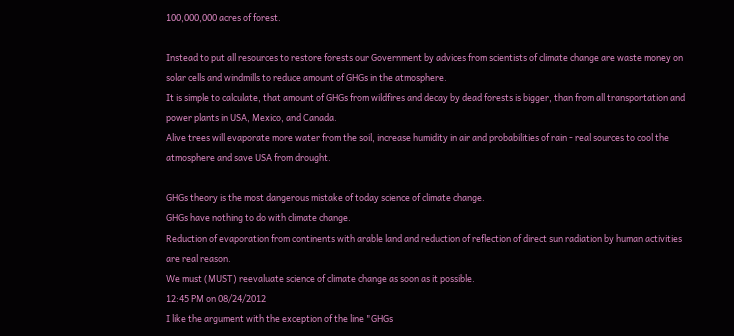100,000,000 acres of forest.

Instead to put all resources to restore forests our Government by advices from scientists of climate change are waste money on solar cells and windmills to reduce amount of GHGs in the atmosphere.
It is simple to calculate, that amount of GHGs from wildfires and decay by dead forests is bigger, than from all transportation and power plants in USA, Mexico, and Canada.
Alive trees will evaporate more water from the soil, increase humidity in air and probabilities of rain - real sources to cool the atmosphere and save USA from drought.

GHGs theory is the most dangerous mistake of today science of climate change.
GHGs have nothing to do with climate change.
Reduction of evaporation from continents with arable land and reduction of reflection of direct sun radiation by human activities are real reason.
We must (MUST) reevaluate science of climate change as soon as it possible.
12:45 PM on 08/24/2012
I like the argument with the exception of the line "GHGs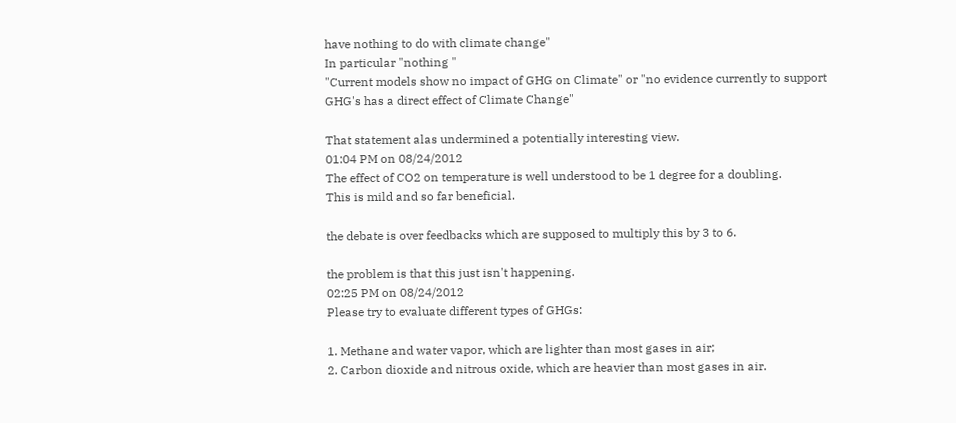have nothing to do with climate change"
In particular "nothing "
"Current models show no impact of GHG on Climate" or "no evidence currently to support GHG's has a direct effect of Climate Change"

That statement alas undermined a potentially interesting view.
01:04 PM on 08/24/2012
The effect of CO2 on temperature is well understood to be 1 degree for a doubling.
This is mild and so far beneficial.

the debate is over feedbacks which are supposed to multiply this by 3 to 6.

the problem is that this just isn't happening.
02:25 PM on 08/24/2012
Please try to evaluate different types of GHGs:

1. Methane and water vapor, which are lighter than most gases in air;
2. Carbon dioxide and nitrous oxide, which are heavier than most gases in air.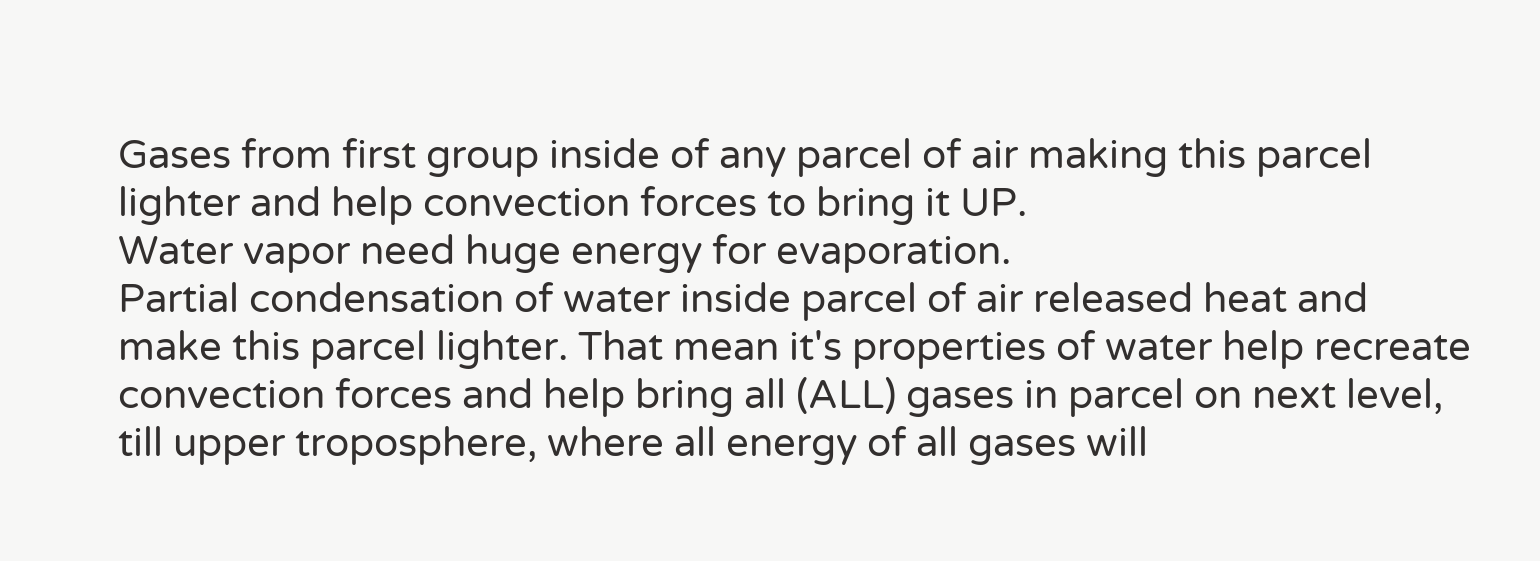Gases from first group inside of any parcel of air making this parcel lighter and help convection forces to bring it UP.
Water vapor need huge energy for evaporation.
Partial condensation of water inside parcel of air released heat and make this parcel lighter. That mean it's properties of water help recreate convection forces and help bring all (ALL) gases in parcel on next level, till upper troposphere, where all energy of all gases will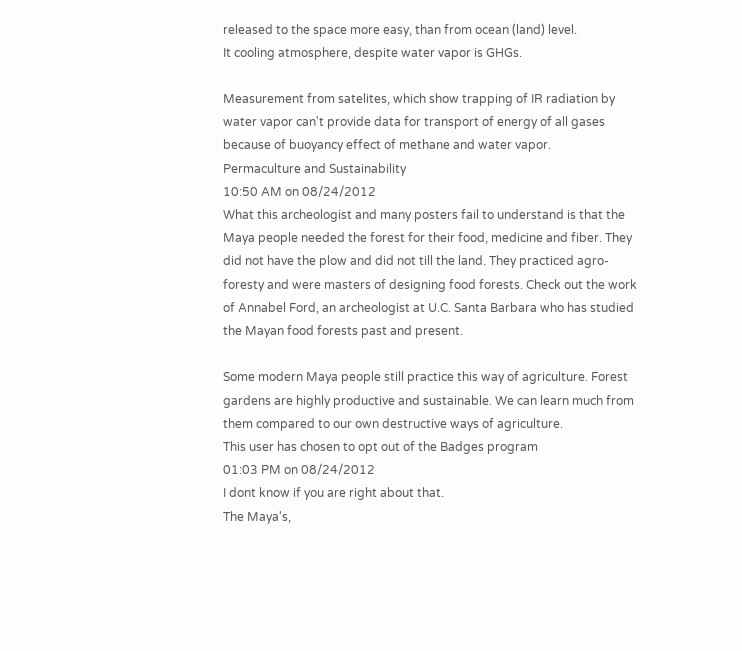released to the space more easy, than from ocean (land) level.
It cooling atmosphere, despite water vapor is GHGs.

Measurement from satelites, which show trapping of IR radiation by water vapor can't provide data for transport of energy of all gases because of buoyancy effect of methane and water vapor.
Permaculture and Sustainability
10:50 AM on 08/24/2012
What this archeologist and many posters fail to understand is that the Maya people needed the forest for their food, medicine and fiber. They did not have the plow and did not till the land. They practiced agro-foresty and were masters of designing food forests. Check out the work of Annabel Ford, an archeologist at U.C. Santa Barbara who has studied the Mayan food forests past and present.

Some modern Maya people still practice this way of agriculture. Forest gardens are highly productive and sustainable. We can learn much from them compared to our own destructive ways of agriculture.
This user has chosen to opt out of the Badges program
01:03 PM on 08/24/2012
I dont know if you are right about that.
The Maya's,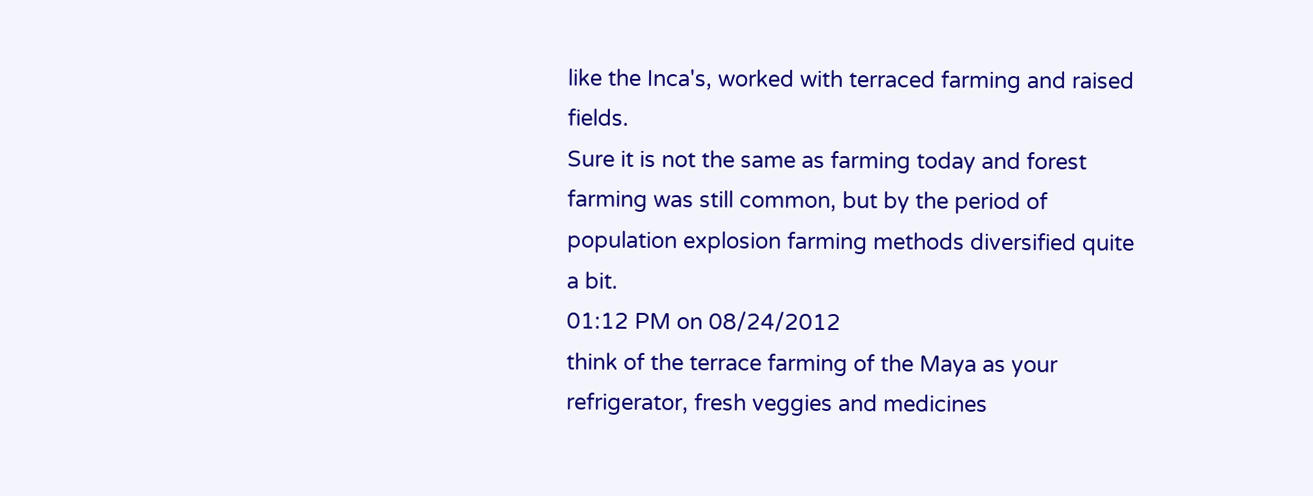like the Inca's, worked with terraced farming and raised fields.
Sure it is not the same as farming today and forest farming was still common, but by the period of population explosion farming methods diversified quite a bit.
01:12 PM on 08/24/2012
think of the terrace farming of the Maya as your refrigerator, fresh veggies and medicines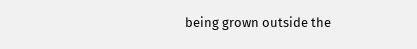being grown outside the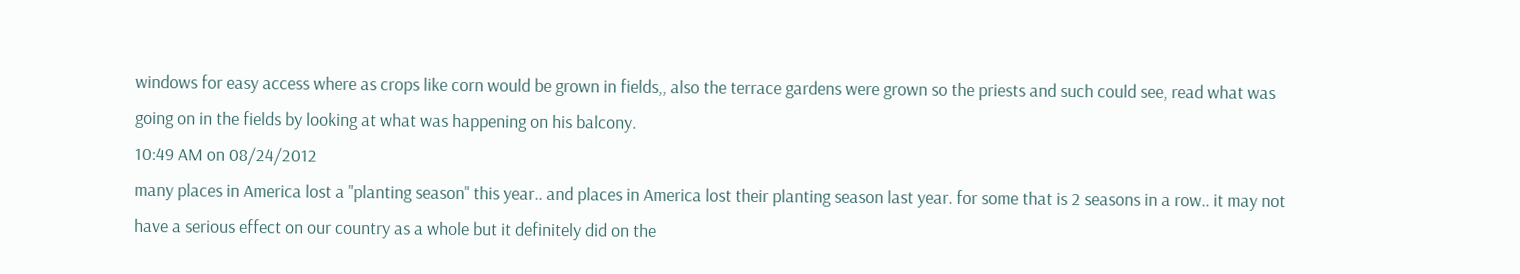windows for easy access where as crops like corn would be grown in fields,, also the terrace gardens were grown so the priests and such could see, read what was going on in the fields by looking at what was happening on his balcony.
10:49 AM on 08/24/2012
many places in America lost a "planting season" this year.. and places in America lost their planting season last year. for some that is 2 seasons in a row.. it may not have a serious effect on our country as a whole but it definitely did on the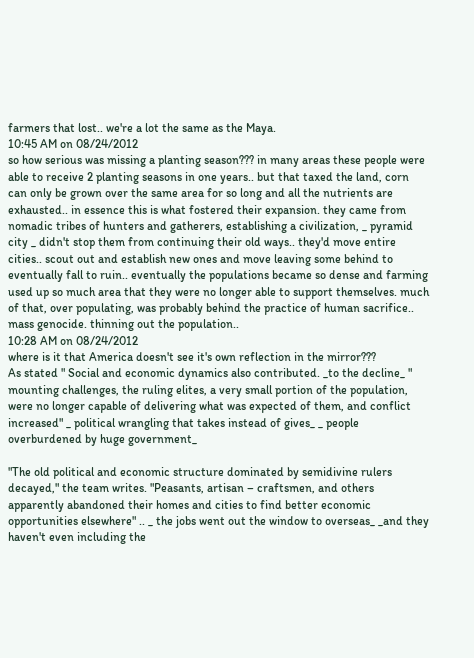farmers that lost.. we're a lot the same as the Maya.
10:45 AM on 08/24/2012
so how serious was missing a planting season??? in many areas these people were able to receive 2 planting seasons in one years.. but that taxed the land, corn can only be grown over the same area for so long and all the nutrients are exhausted.. in essence this is what fostered their expansion. they came from nomadic tribes of hunters and gatherers, establishing a civilization, _ pyramid city _ didn't stop them from continuing their old ways.. they'd move entire cities.. scout out and establish new ones and move leaving some behind to eventually fall to ruin.. eventually the populations became so dense and farming used up so much area that they were no longer able to support themselves. much of that, over populating, was probably behind the practice of human sacrifice.. mass genocide. thinning out the population..
10:28 AM on 08/24/2012
where is it that America doesn't see it's own reflection in the mirror???
As stated " Social and economic dynamics also contributed. _to the decline_ " mounting challenges, the ruling elites, a very small portion of the population, were no longer capable of delivering what was expected of them, and conflict increased" _ political wrangling that takes instead of gives_ _ people overburdened by huge government_

"The old political and economic structure dominated by semidivine rulers decayed," the team writes. "Peasants, artisan – craftsmen, and others apparently abandoned their homes and cities to find better economic opportunities elsewhere" .. _ the jobs went out the window to overseas_ _and they haven't even including the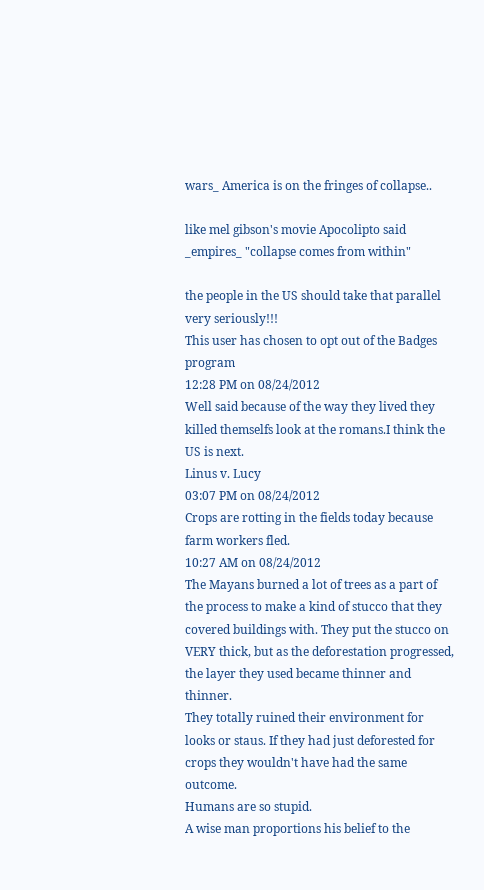wars_ America is on the fringes of collapse..

like mel gibson's movie Apocolipto said _empires_ "collapse comes from within"

the people in the US should take that parallel very seriously!!!
This user has chosen to opt out of the Badges program
12:28 PM on 08/24/2012
Well said because of the way they lived they killed themselfs look at the romans.I think the US is next.
Linus v. Lucy
03:07 PM on 08/24/2012
Crops are rotting in the fields today because farm workers fled.
10:27 AM on 08/24/2012
The Mayans burned a lot of trees as a part of the process to make a kind of stucco that they covered buildings with. They put the stucco on VERY thick, but as the deforestation progressed, the layer they used became thinner and thinner.
They totally ruined their environment for looks or staus. If they had just deforested for crops they wouldn't have had the same outcome.
Humans are so stupid.
A wise man proportions his belief to the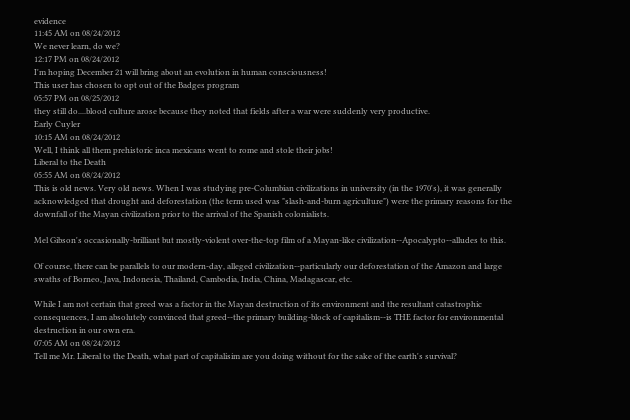evidence
11:45 AM on 08/24/2012
We never learn, do we?
12:17 PM on 08/24/2012
I'm hoping December 21 will bring about an evolution in human consciousness!
This user has chosen to opt out of the Badges program
05:57 PM on 08/25/2012
they still do....blood culture arose because they noted that fields after a war were suddenly very productive.
Early Cuyler
10:15 AM on 08/24/2012
Well, I think all them prehistoric inca mexicans went to rome and stole their jobs!
Liberal to the Death
05:55 AM on 08/24/2012
This is old news. Very old news. When I was studying pre-Columbian civilizations in university (in the 1970's), it was generally acknowledged that drought and deforestation (the term used was "slash-and-burn agriculture") were the primary reasons for the downfall of the Mayan civilization prior to the arrival of the Spanish colonialists.

Mel Gibson's occasionally-brilliant but mostly-violent over-the-top film of a Mayan-like civilization--Apocalypto--alludes to this.

Of course, there can be parallels to our modern-day, alleged civilization--particularly our deforestation of the Amazon and large swaths of Borneo, Java, Indonesia, Thailand, Cambodia, India, China, Madagascar, etc.

While I am not certain that greed was a factor in the Mayan destruction of its environment and the resultant catastrophic consequences, I am absolutely convinced that greed--the primary building-block of capitalism--is THE factor for environmental destruction in our own era.
07:05 AM on 08/24/2012
Tell me Mr. Liberal to the Death, what part of capitalisim are you doing without for the sake of the earth's survival?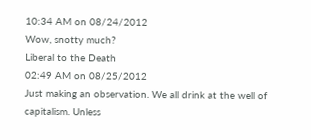10:34 AM on 08/24/2012
Wow, snotty much?
Liberal to the Death
02:49 AM on 08/25/2012
Just making an observation. We all drink at the well of capitalism. Unless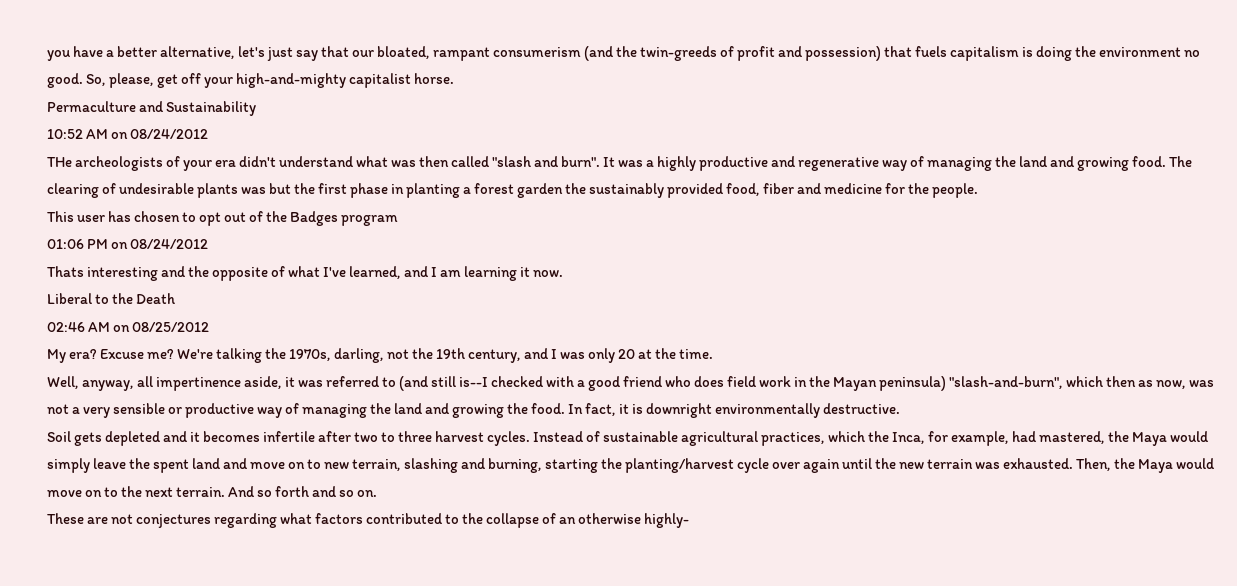you have a better alternative, let's just say that our bloated, rampant consumerism (and the twin-greeds of profit and possession) that fuels capitalism is doing the environment no good. So, please, get off your high-and-mighty capitalist horse.
Permaculture and Sustainability
10:52 AM on 08/24/2012
THe archeologists of your era didn't understand what was then called "slash and burn". It was a highly productive and regenerative way of managing the land and growing food. The clearing of undesirable plants was but the first phase in planting a forest garden the sustainably provided food, fiber and medicine for the people.
This user has chosen to opt out of the Badges program
01:06 PM on 08/24/2012
Thats interesting and the opposite of what I've learned, and I am learning it now.
Liberal to the Death
02:46 AM on 08/25/2012
My era? Excuse me? We're talking the 1970s, darling, not the 19th century, and I was only 20 at the time.
Well, anyway, all impertinence aside, it was referred to (and still is--I checked with a good friend who does field work in the Mayan peninsula) "slash-and-burn", which then as now, was not a very sensible or productive way of managing the land and growing the food. In fact, it is downright environmentally destructive.
Soil gets depleted and it becomes infertile after two to three harvest cycles. Instead of sustainable agricultural practices, which the Inca, for example, had mastered, the Maya would simply leave the spent land and move on to new terrain, slashing and burning, starting the planting/harvest cycle over again until the new terrain was exhausted. Then, the Maya would move on to the next terrain. And so forth and so on.
These are not conjectures regarding what factors contributed to the collapse of an otherwise highly-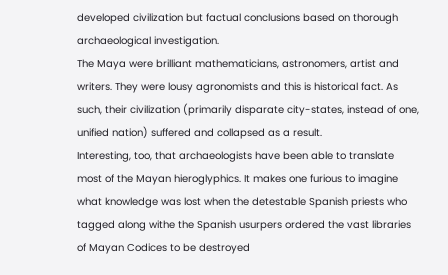developed civilization but factual conclusions based on thorough archaeological investigation.
The Maya were brilliant mathematicians, astronomers, artist and writers. They were lousy agronomists and this is historical fact. As such, their civilization (primarily disparate city-states, instead of one, unified nation) suffered and collapsed as a result.
Interesting, too, that archaeologists have been able to translate most of the Mayan hieroglyphics. It makes one furious to imagine what knowledge was lost when the detestable Spanish priests who tagged along withe the Spanish usurpers ordered the vast libraries of Mayan Codices to be destroyed